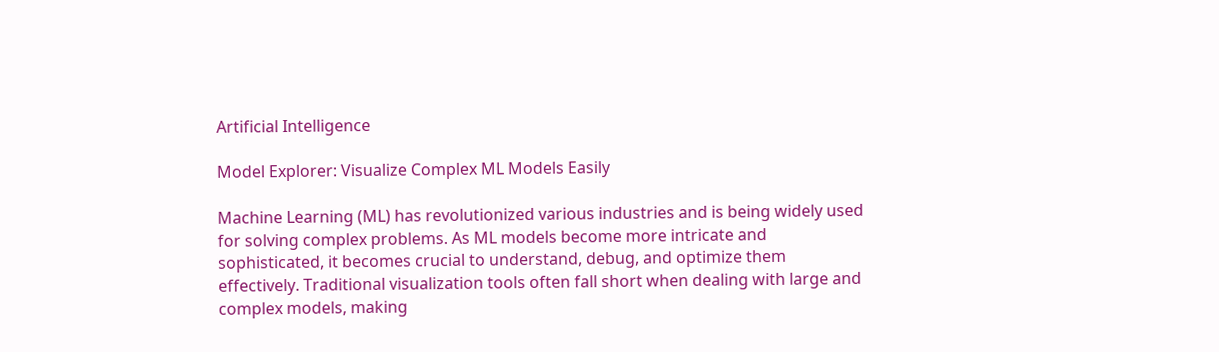Artificial Intelligence

Model Explorer: Visualize Complex ML Models Easily

Machine Learning (ML) has revolutionized various industries and is being widely used for solving complex problems. As ML models become more intricate and sophisticated, it becomes crucial to understand, debug, and optimize them effectively. Traditional visualization tools often fall short when dealing with large and complex models, making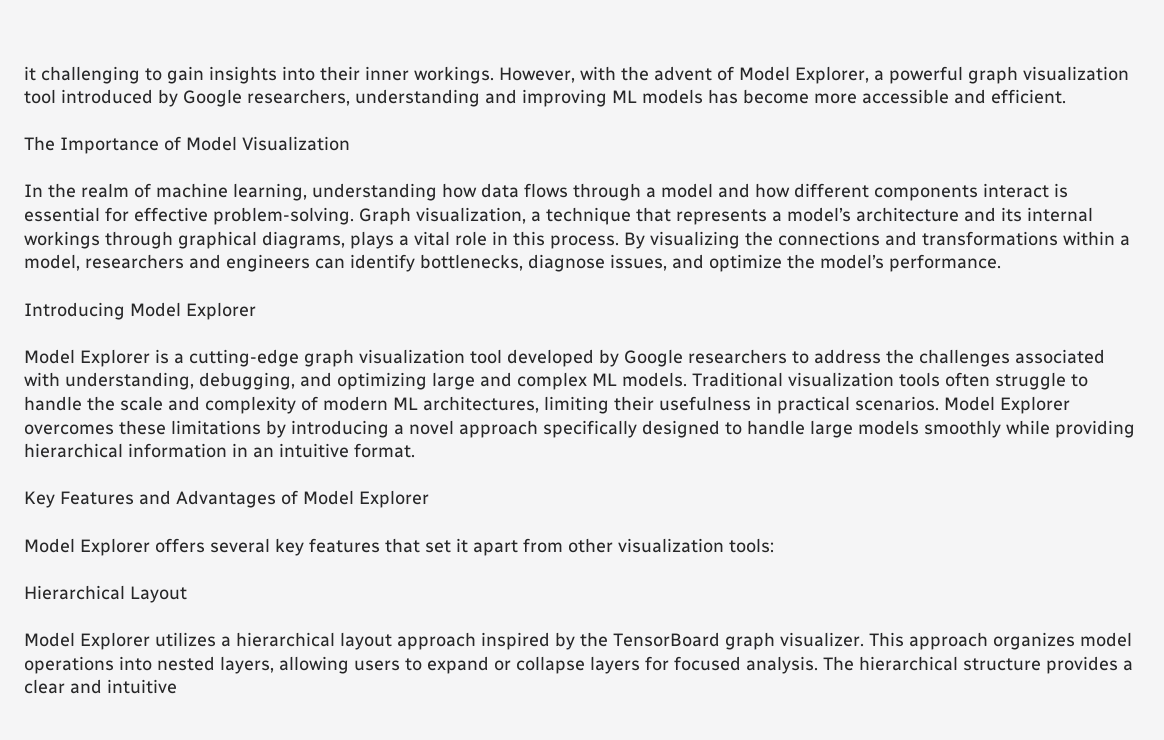it challenging to gain insights into their inner workings. However, with the advent of Model Explorer, a powerful graph visualization tool introduced by Google researchers, understanding and improving ML models has become more accessible and efficient.

The Importance of Model Visualization

In the realm of machine learning, understanding how data flows through a model and how different components interact is essential for effective problem-solving. Graph visualization, a technique that represents a model’s architecture and its internal workings through graphical diagrams, plays a vital role in this process. By visualizing the connections and transformations within a model, researchers and engineers can identify bottlenecks, diagnose issues, and optimize the model’s performance.

Introducing Model Explorer

Model Explorer is a cutting-edge graph visualization tool developed by Google researchers to address the challenges associated with understanding, debugging, and optimizing large and complex ML models. Traditional visualization tools often struggle to handle the scale and complexity of modern ML architectures, limiting their usefulness in practical scenarios. Model Explorer overcomes these limitations by introducing a novel approach specifically designed to handle large models smoothly while providing hierarchical information in an intuitive format.

Key Features and Advantages of Model Explorer

Model Explorer offers several key features that set it apart from other visualization tools:

Hierarchical Layout

Model Explorer utilizes a hierarchical layout approach inspired by the TensorBoard graph visualizer. This approach organizes model operations into nested layers, allowing users to expand or collapse layers for focused analysis. The hierarchical structure provides a clear and intuitive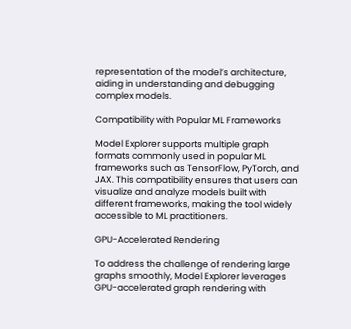representation of the model’s architecture, aiding in understanding and debugging complex models.

Compatibility with Popular ML Frameworks

Model Explorer supports multiple graph formats commonly used in popular ML frameworks such as TensorFlow, PyTorch, and JAX. This compatibility ensures that users can visualize and analyze models built with different frameworks, making the tool widely accessible to ML practitioners.

GPU-Accelerated Rendering

To address the challenge of rendering large graphs smoothly, Model Explorer leverages GPU-accelerated graph rendering with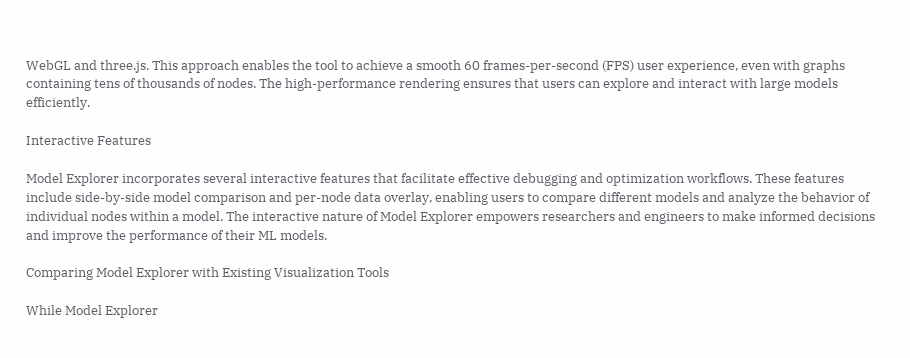WebGL and three.js. This approach enables the tool to achieve a smooth 60 frames-per-second (FPS) user experience, even with graphs containing tens of thousands of nodes. The high-performance rendering ensures that users can explore and interact with large models efficiently.

Interactive Features

Model Explorer incorporates several interactive features that facilitate effective debugging and optimization workflows. These features include side-by-side model comparison and per-node data overlay, enabling users to compare different models and analyze the behavior of individual nodes within a model. The interactive nature of Model Explorer empowers researchers and engineers to make informed decisions and improve the performance of their ML models.

Comparing Model Explorer with Existing Visualization Tools

While Model Explorer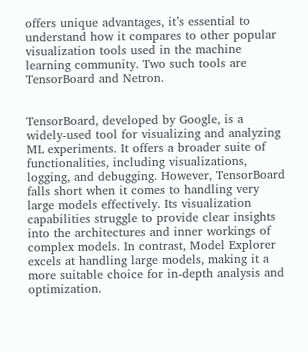offers unique advantages, it’s essential to understand how it compares to other popular visualization tools used in the machine learning community. Two such tools are TensorBoard and Netron.


TensorBoard, developed by Google, is a widely-used tool for visualizing and analyzing ML experiments. It offers a broader suite of functionalities, including visualizations, logging, and debugging. However, TensorBoard falls short when it comes to handling very large models effectively. Its visualization capabilities struggle to provide clear insights into the architectures and inner workings of complex models. In contrast, Model Explorer excels at handling large models, making it a more suitable choice for in-depth analysis and optimization.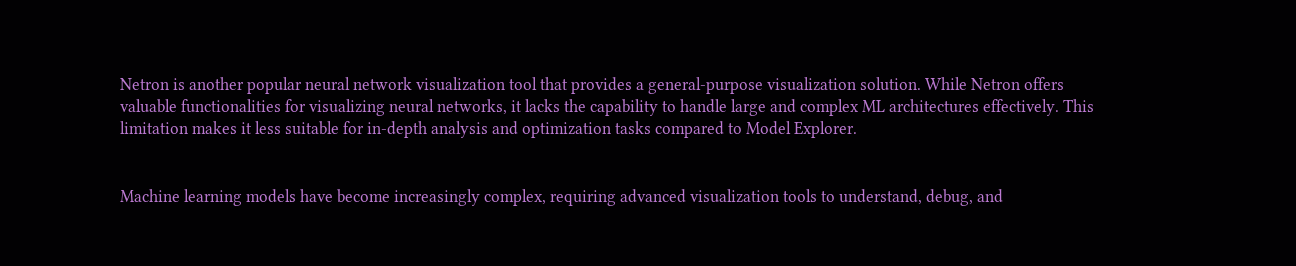Netron is another popular neural network visualization tool that provides a general-purpose visualization solution. While Netron offers valuable functionalities for visualizing neural networks, it lacks the capability to handle large and complex ML architectures effectively. This limitation makes it less suitable for in-depth analysis and optimization tasks compared to Model Explorer.


Machine learning models have become increasingly complex, requiring advanced visualization tools to understand, debug, and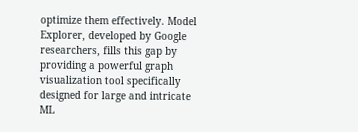optimize them effectively. Model Explorer, developed by Google researchers, fills this gap by providing a powerful graph visualization tool specifically designed for large and intricate ML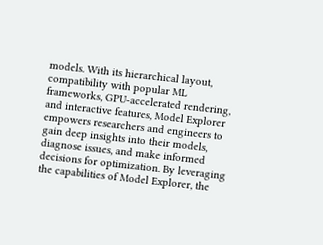models. With its hierarchical layout, compatibility with popular ML frameworks, GPU-accelerated rendering, and interactive features, Model Explorer empowers researchers and engineers to gain deep insights into their models, diagnose issues, and make informed decisions for optimization. By leveraging the capabilities of Model Explorer, the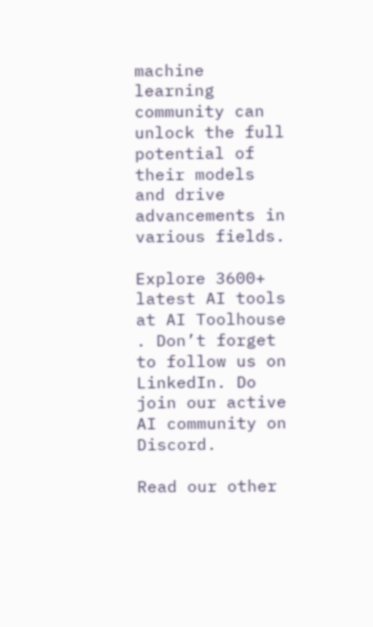machine learning community can unlock the full potential of their models and drive advancements in various fields.

Explore 3600+ latest AI tools at AI Toolhouse . Don’t forget to follow us on LinkedIn. Do join our active AI community on Discord.

Read our other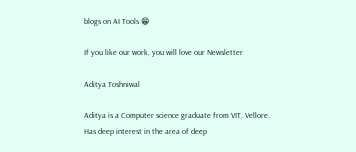blogs on AI Tools 😁

If you like our work, you will love our Newsletter

Aditya Toshniwal

Aditya is a Computer science graduate from VIT, Vellore. Has deep interest in the area of deep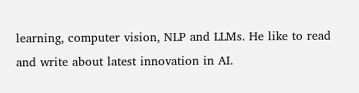learning, computer vision, NLP and LLMs. He like to read and write about latest innovation in AI.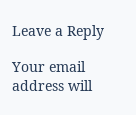Leave a Reply

Your email address will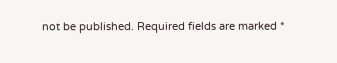not be published. Required fields are marked *